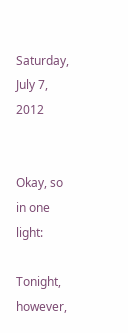Saturday, July 7, 2012


Okay, so in one light:

Tonight, however,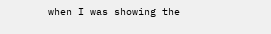when I was showing the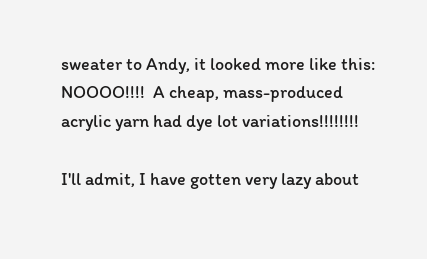sweater to Andy, it looked more like this:
NOOOO!!!!  A cheap, mass-produced acrylic yarn had dye lot variations!!!!!!!!

I'll admit, I have gotten very lazy about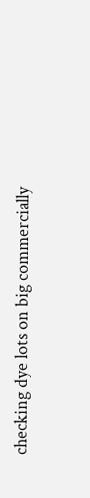checking dye lots on big commercially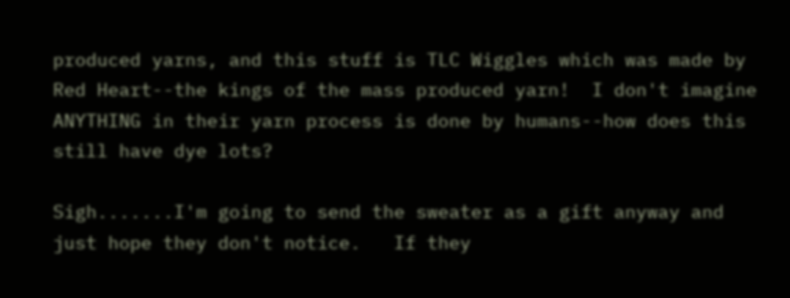produced yarns, and this stuff is TLC Wiggles which was made by Red Heart--the kings of the mass produced yarn!  I don't imagine ANYTHING in their yarn process is done by humans--how does this still have dye lots?

Sigh.......I'm going to send the sweater as a gift anyway and just hope they don't notice.   If they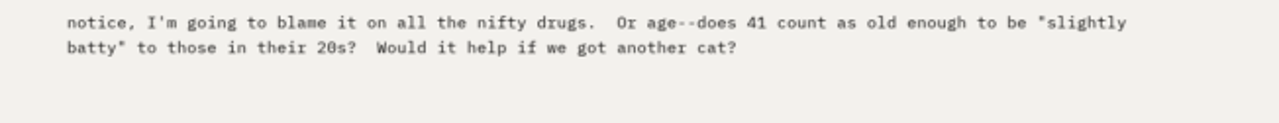notice, I'm going to blame it on all the nifty drugs.  Or age--does 41 count as old enough to be "slightly batty" to those in their 20s?  Would it help if we got another cat?